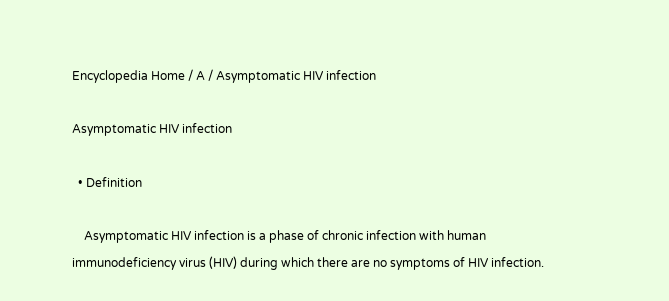Encyclopedia Home / A / Asymptomatic HIV infection

Asymptomatic HIV infection

  • Definition

    Asymptomatic HIV infection is a phase of chronic infection with human immunodeficiency virus (HIV) during which there are no symptoms of HIV infection.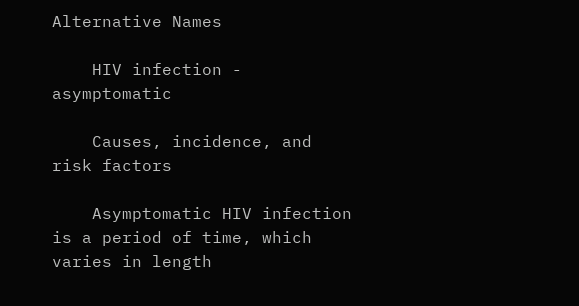Alternative Names

    HIV infection - asymptomatic

    Causes, incidence, and risk factors

    Asymptomatic HIV infection is a period of time, which varies in length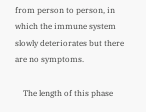from person to person, in which the immune system slowly deteriorates but there are no symptoms.

    The length of this phase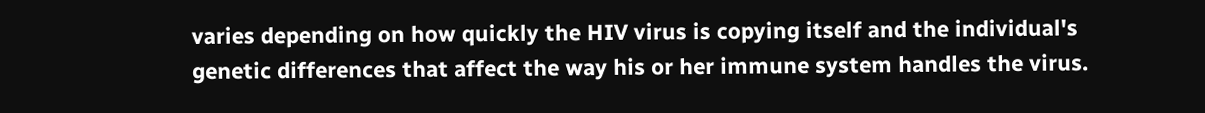varies depending on how quickly the HIV virus is copying itself and the individual's genetic differences that affect the way his or her immune system handles the virus.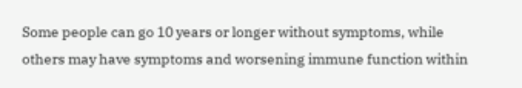Some people can go 10 years or longer without symptoms, while others may have symptoms and worsening immune function within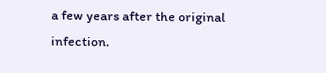a few years after the original infection.